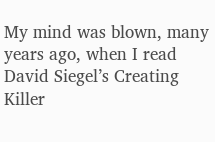My mind was blown, many years ago, when I read David Siegel’s Creating Killer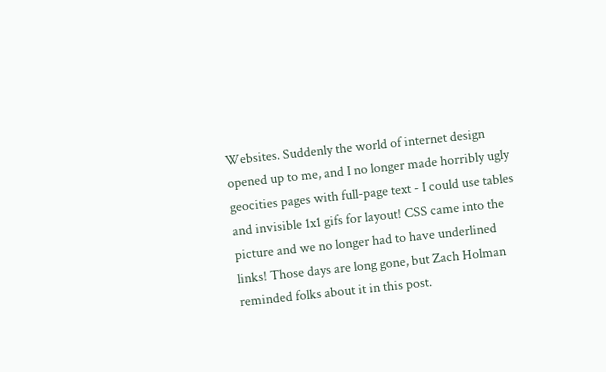Websites. Suddenly the world of internet design opened up to me, and I no longer made horribly ugly geocities pages with full-page text - I could use tables and invisible 1x1 gifs for layout! CSS came into the picture and we no longer had to have underlined links! Those days are long gone, but Zach Holman reminded folks about it in this post.